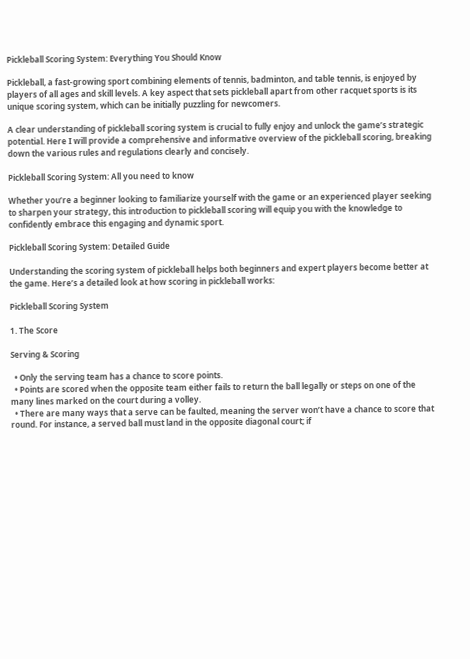Pickleball Scoring System: Everything You Should Know

Pickleball, a fast-growing sport combining elements of tennis, badminton, and table tennis, is enjoyed by players of all ages and skill levels. A key aspect that sets pickleball apart from other racquet sports is its unique scoring system, which can be initially puzzling for newcomers.

A clear understanding of pickleball scoring system is crucial to fully enjoy and unlock the game’s strategic potential. Here I will provide a comprehensive and informative overview of the pickleball scoring, breaking down the various rules and regulations clearly and concisely.

Pickleball Scoring System: All you need to know

Whether you’re a beginner looking to familiarize yourself with the game or an experienced player seeking to sharpen your strategy, this introduction to pickleball scoring will equip you with the knowledge to confidently embrace this engaging and dynamic sport.

Pickleball Scoring System: Detailed Guide

Understanding the scoring system of pickleball helps both beginners and expert players become better at the game. Here’s a detailed look at how scoring in pickleball works:

Pickleball Scoring System

1. The Score

Serving & Scoring

  • Only the serving team has a chance to score points.
  • Points are scored when the opposite team either fails to return the ball legally or steps on one of the many lines marked on the court during a volley.
  • There are many ways that a serve can be faulted, meaning the server won’t have a chance to score that round. For instance, a served ball must land in the opposite diagonal court; if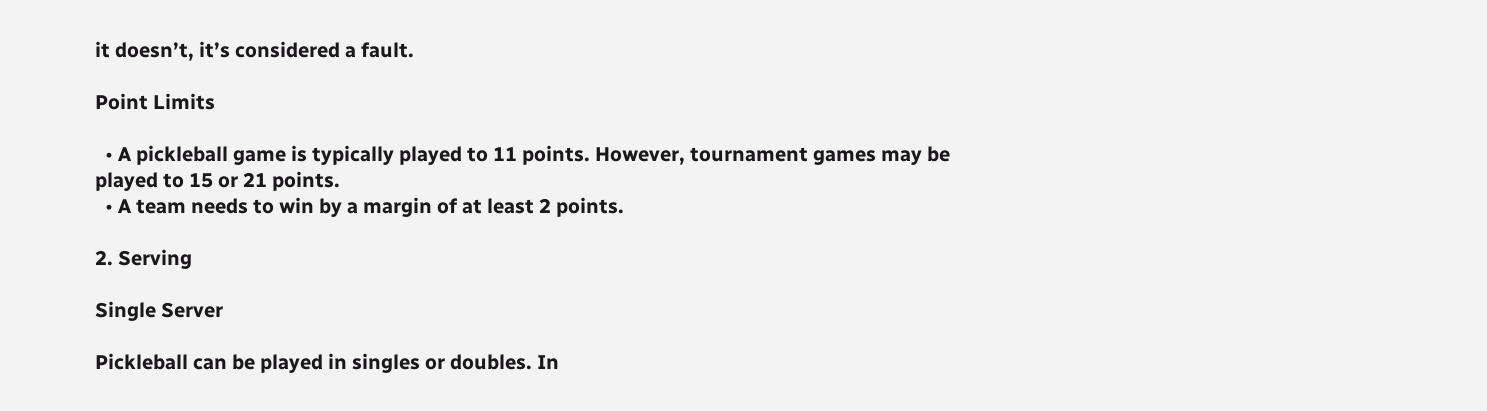it doesn’t, it’s considered a fault.

Point Limits

  • A pickleball game is typically played to 11 points. However, tournament games may be played to 15 or 21 points.
  • A team needs to win by a margin of at least 2 points.

2. Serving

Single Server

Pickleball can be played in singles or doubles. In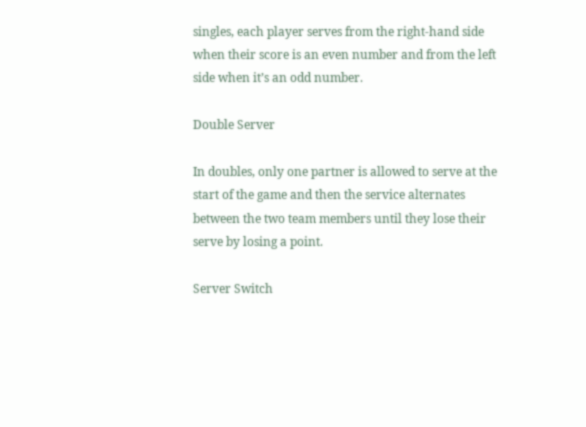singles, each player serves from the right-hand side when their score is an even number and from the left side when it’s an odd number.

Double Server

In doubles, only one partner is allowed to serve at the start of the game and then the service alternates between the two team members until they lose their serve by losing a point.

Server Switch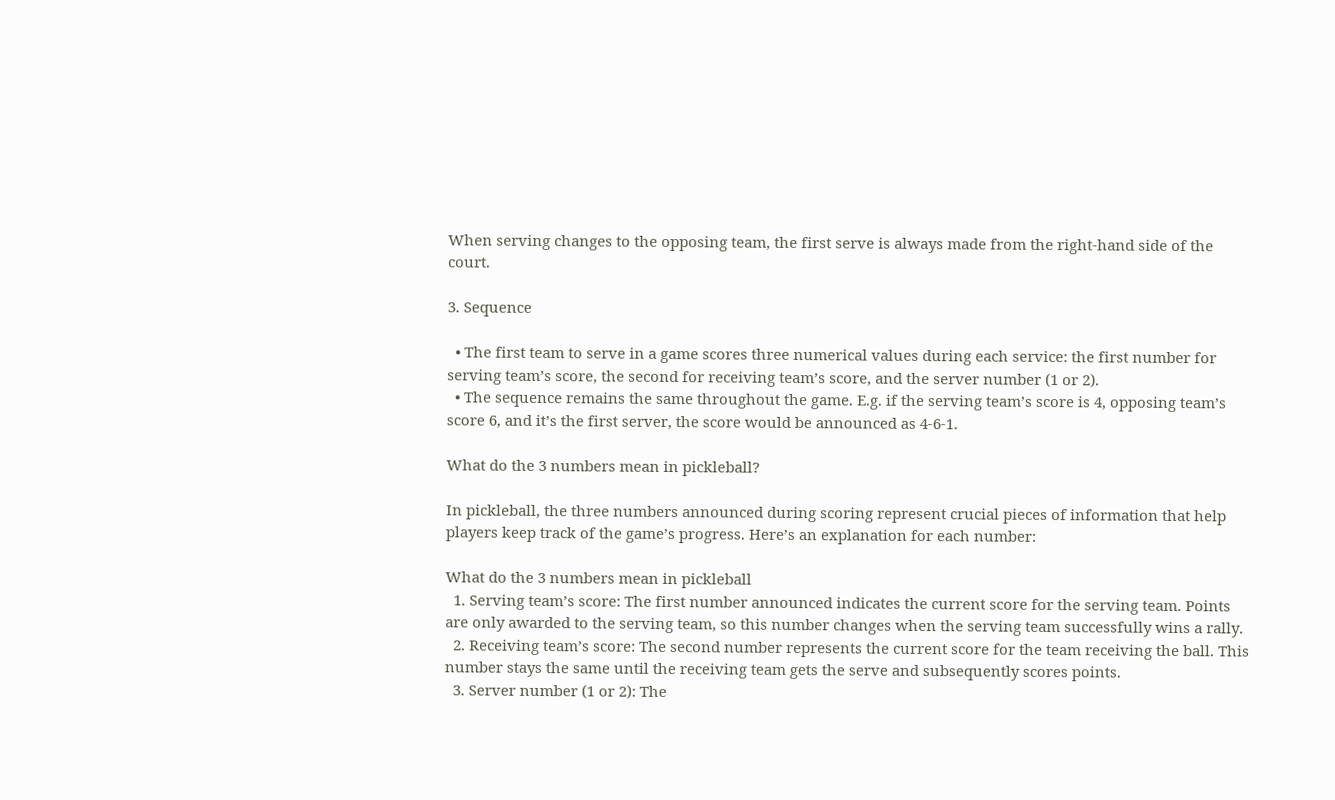When serving changes to the opposing team, the first serve is always made from the right-hand side of the court.

3. Sequence

  • The first team to serve in a game scores three numerical values during each service: the first number for serving team’s score, the second for receiving team’s score, and the server number (1 or 2).
  • The sequence remains the same throughout the game. E.g. if the serving team’s score is 4, opposing team’s score 6, and it’s the first server, the score would be announced as 4-6-1.

What do the 3 numbers mean in pickleball?

In pickleball, the three numbers announced during scoring represent crucial pieces of information that help players keep track of the game’s progress. Here’s an explanation for each number:

What do the 3 numbers mean in pickleball
  1. Serving team’s score: The first number announced indicates the current score for the serving team. Points are only awarded to the serving team, so this number changes when the serving team successfully wins a rally.
  2. Receiving team’s score: The second number represents the current score for the team receiving the ball. This number stays the same until the receiving team gets the serve and subsequently scores points.
  3. Server number (1 or 2): The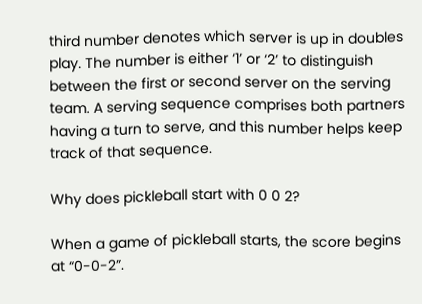third number denotes which server is up in doubles play. The number is either ‘1’ or ‘2’ to distinguish between the first or second server on the serving team. A serving sequence comprises both partners having a turn to serve, and this number helps keep track of that sequence.

Why does pickleball start with 0 0 2?

When a game of pickleball starts, the score begins at “0-0-2”.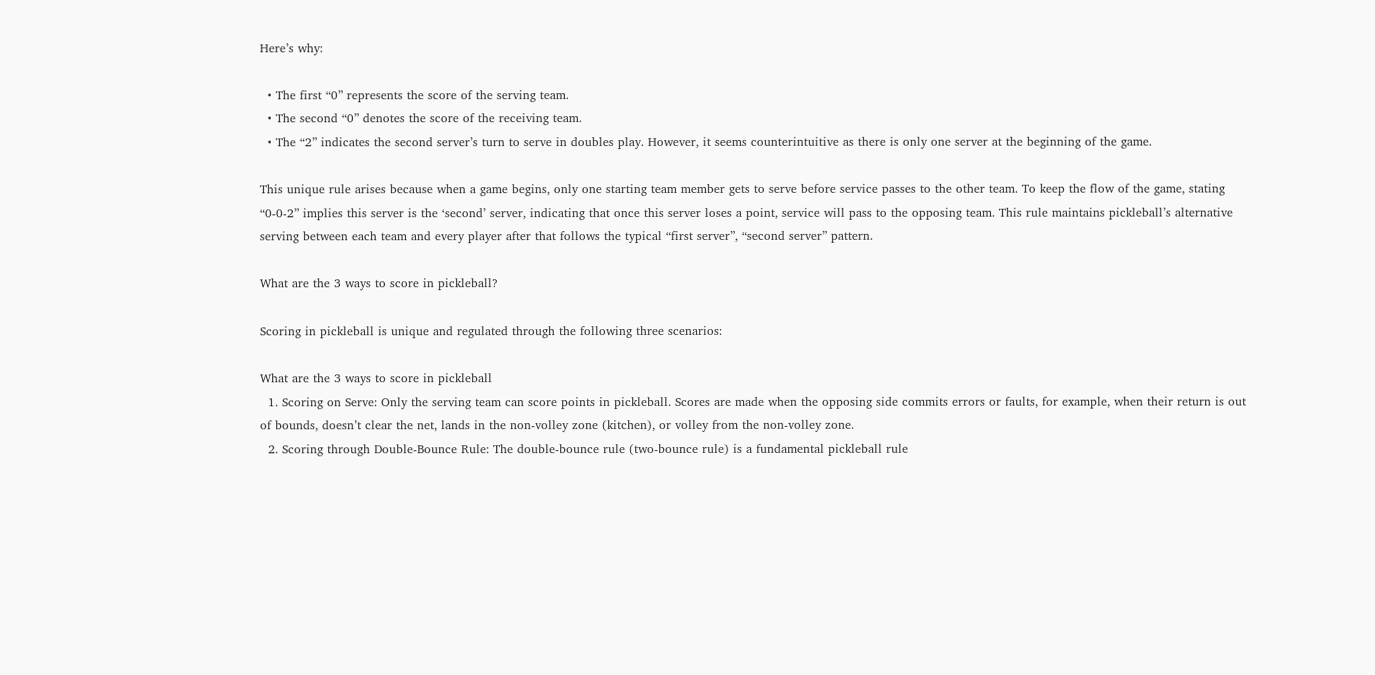Here’s why:

  • The first “0” represents the score of the serving team.
  • The second “0” denotes the score of the receiving team.
  • The “2” indicates the second server’s turn to serve in doubles play. However, it seems counterintuitive as there is only one server at the beginning of the game.

This unique rule arises because when a game begins, only one starting team member gets to serve before service passes to the other team. To keep the flow of the game, stating “0-0-2” implies this server is the ‘second’ server, indicating that once this server loses a point, service will pass to the opposing team. This rule maintains pickleball’s alternative serving between each team and every player after that follows the typical “first server”, “second server” pattern.

What are the 3 ways to score in pickleball?

Scoring in pickleball is unique and regulated through the following three scenarios:

What are the 3 ways to score in pickleball
  1. Scoring on Serve: Only the serving team can score points in pickleball. Scores are made when the opposing side commits errors or faults, for example, when their return is out of bounds, doesn’t clear the net, lands in the non-volley zone (kitchen), or volley from the non-volley zone.
  2. Scoring through Double-Bounce Rule: The double-bounce rule (two-bounce rule) is a fundamental pickleball rule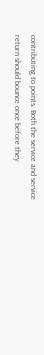contributing to points. Both the service and service return should bounce once before they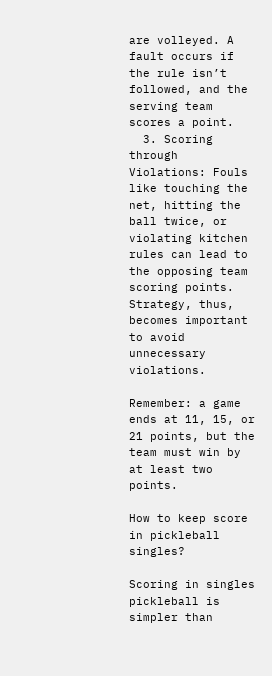are volleyed. A fault occurs if the rule isn’t followed, and the serving team scores a point.
  3. Scoring through Violations: Fouls like touching the net, hitting the ball twice, or violating kitchen rules can lead to the opposing team scoring points. Strategy, thus, becomes important to avoid unnecessary violations.

Remember: a game ends at 11, 15, or 21 points, but the team must win by at least two points.

How to keep score in pickleball singles?

Scoring in singles pickleball is simpler than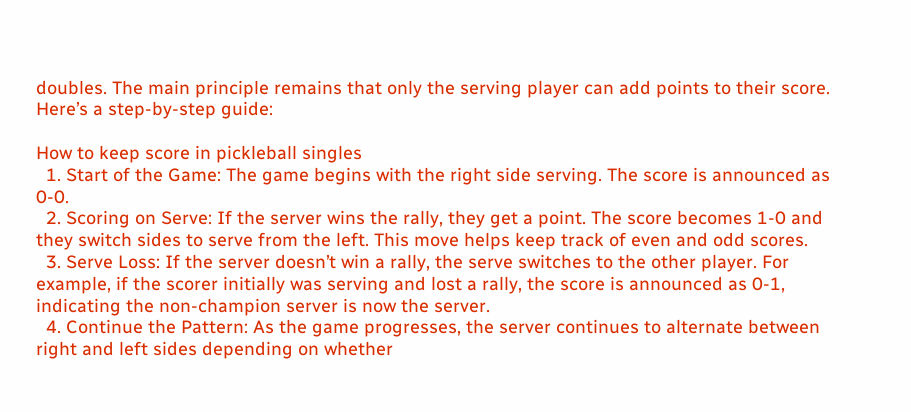doubles. The main principle remains that only the serving player can add points to their score. Here’s a step-by-step guide:

How to keep score in pickleball singles
  1. Start of the Game: The game begins with the right side serving. The score is announced as 0-0.
  2. Scoring on Serve: If the server wins the rally, they get a point. The score becomes 1-0 and they switch sides to serve from the left. This move helps keep track of even and odd scores.
  3. Serve Loss: If the server doesn’t win a rally, the serve switches to the other player. For example, if the scorer initially was serving and lost a rally, the score is announced as 0-1, indicating the non-champion server is now the server.
  4. Continue the Pattern: As the game progresses, the server continues to alternate between right and left sides depending on whether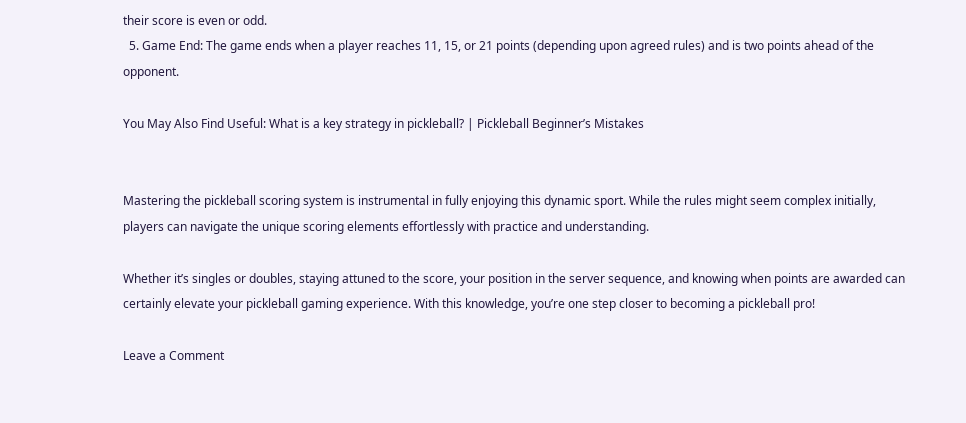their score is even or odd.
  5. Game End: The game ends when a player reaches 11, 15, or 21 points (depending upon agreed rules) and is two points ahead of the opponent.

You May Also Find Useful: What is a key strategy in pickleball? | Pickleball Beginner’s Mistakes


Mastering the pickleball scoring system is instrumental in fully enjoying this dynamic sport. While the rules might seem complex initially, players can navigate the unique scoring elements effortlessly with practice and understanding.

Whether it’s singles or doubles, staying attuned to the score, your position in the server sequence, and knowing when points are awarded can certainly elevate your pickleball gaming experience. With this knowledge, you’re one step closer to becoming a pickleball pro!

Leave a Comment